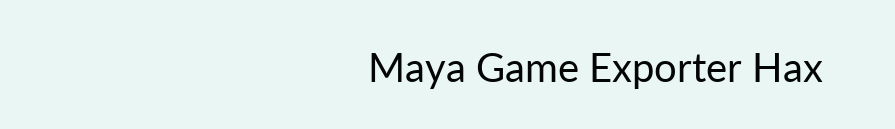Maya Game Exporter Hax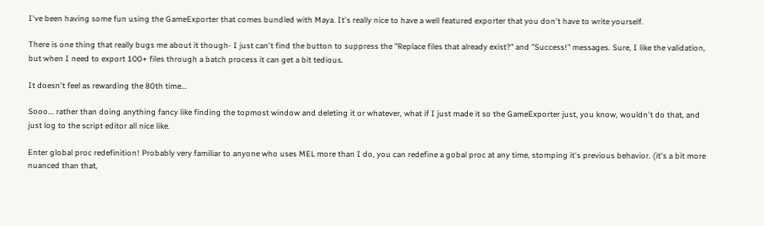I've been having some fun using the GameExporter that comes bundled with Maya. It's really nice to have a well featured exporter that you don't have to write yourself.

There is one thing that really bugs me about it though- I just can't find the button to suppress the "Replace files that already exist?" and "Success!" messages. Sure, I like the validation, but when I need to export 100+ files through a batch process it can get a bit tedious.

It doesn't feel as rewarding the 80th time...

Sooo... rather than doing anything fancy like finding the topmost window and deleting it or whatever, what if I just made it so the GameExporter just, you know, wouldn't do that, and just log to the script editor all nice like.

Enter global proc redefinition! Probably very familiar to anyone who uses MEL more than I do, you can redefine a gobal proc at any time, stomping it's previous behavior. (it's a bit more nuanced than that,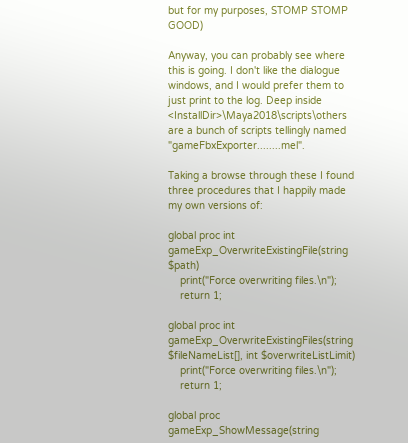but for my purposes, STOMP STOMP GOOD)

Anyway, you can probably see where this is going. I don't like the dialogue windows, and I would prefer them to just print to the log. Deep inside <InstallDir>\Maya2018\scripts\others are a bunch of scripts tellingly named "gameFbxExporter........mel".

Taking a browse through these I found three procedures that I happily made my own versions of:

global proc int gameExp_OverwriteExistingFile(string $path)
    print("Force overwriting files.\n");
    return 1;

global proc int gameExp_OverwriteExistingFiles(string $fileNameList[], int $overwriteListLimit)
    print("Force overwriting files.\n");
    return 1;

global proc gameExp_ShowMessage(string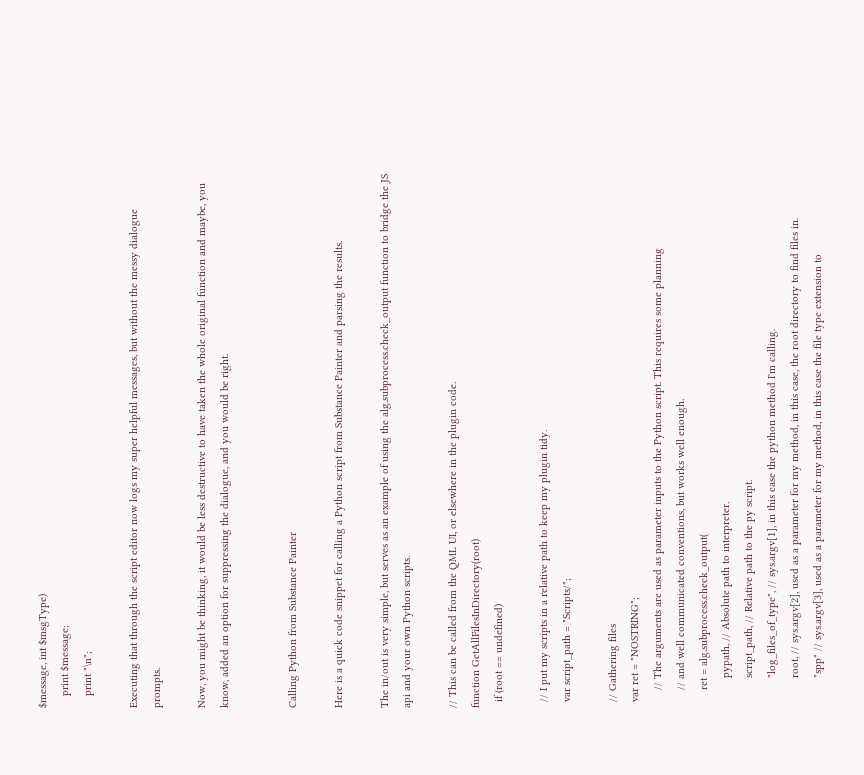$message, int $msgType)
    print $message;
    print "\n";

Executing that through the script editor now logs my super helpful messages, but without the messy dialogue prompts.

Now, you might be thinking, it would be less destructive to have taken the whole original function and maybe, you know, added an option for suppressing the dialogue, and you would be right.


Calling Python from Substance Painter

Here is a quick code snippet for calling a Python script from Substance Painter and parsing the results.

The in/out is very simple, but serves as an example of using the alg.subprocess.check_output function to bridge the JS api and your own Python scripts.

// This can be called from the QML UI, or elsewhere in the plugin code.
function GetAllFilesInDirectory(root)
  if (root == undefined)

  // I put my scripts in a relative path to keep my plugin tidy.
  var script_path = "Scripts/";

  // Gathering files
  var ret = "NOSTRING";
      // The arguments are used as parameter inputs to the Python script. This requires some planning
      // and well communicated conventions, but works well enough.
      ret = alg.subprocess.check_output(
          pypath, // Absolute path to interpreter.
          script_path, // Relative path to the py script.
          "log_files_of_type", // sys.argv[1], in this case the python method I'm calling.
          root, // sys.argv[2], used as a parameter for my method, in this case, the root directory to find files in.
          "spp" // sys.argv[3], used as a parameter for my method, in this case the file type extension to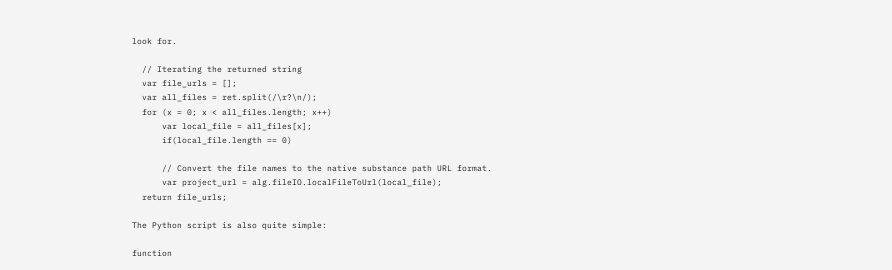look for.

  // Iterating the returned string
  var file_urls = [];
  var all_files = ret.split(/\r?\n/);
  for (x = 0; x < all_files.length; x++)
      var local_file = all_files[x];
      if(local_file.length == 0)

      // Convert the file names to the native substance path URL format.
      var project_url = alg.fileIO.localFileToUrl(local_file);
  return file_urls;

The Python script is also quite simple:

function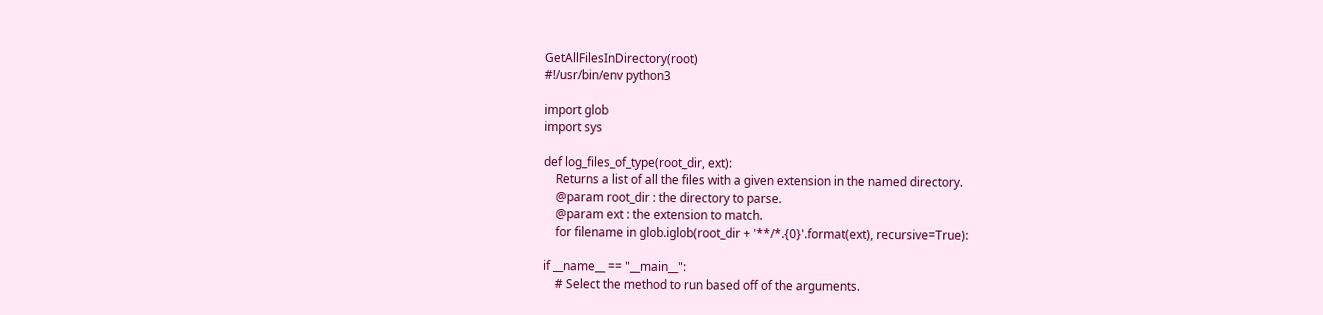GetAllFilesInDirectory(root)
#!/usr/bin/env python3

import glob
import sys

def log_files_of_type(root_dir, ext):
    Returns a list of all the files with a given extension in the named directory.
    @param root_dir : the directory to parse.
    @param ext : the extension to match.
    for filename in glob.iglob(root_dir + '**/*.{0}'.format(ext), recursive=True):

if __name__ == "__main__":
    # Select the method to run based off of the arguments.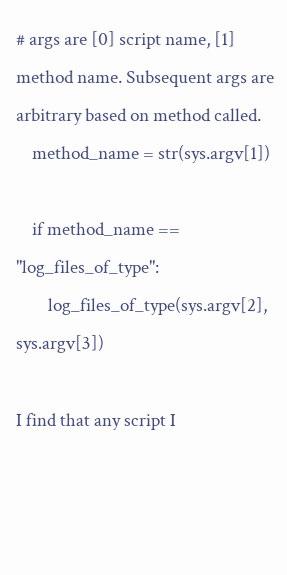# args are [0] script name, [1] method name. Subsequent args are arbitrary based on method called.
    method_name = str(sys.argv[1])

    if method_name == "log_files_of_type":
        log_files_of_type(sys.argv[2], sys.argv[3])

I find that any script I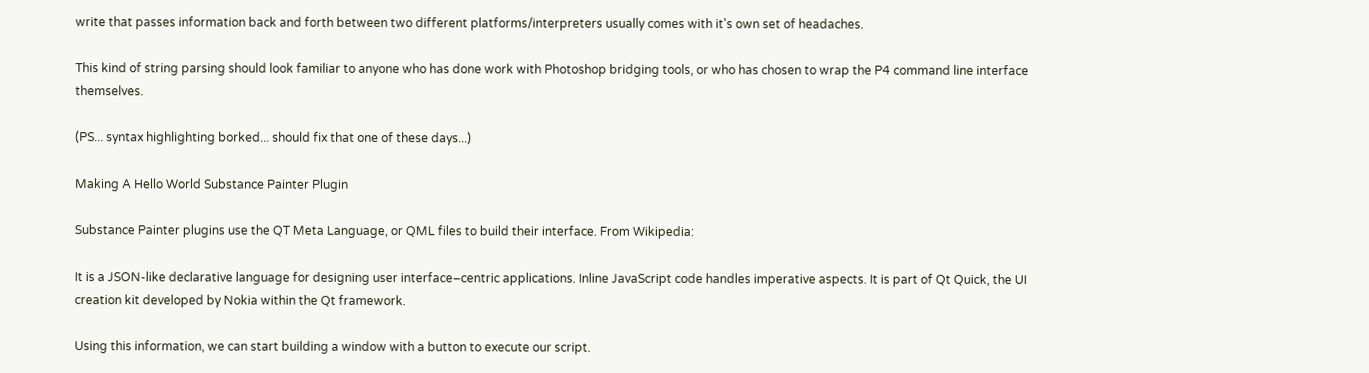write that passes information back and forth between two different platforms/interpreters usually comes with it's own set of headaches.

This kind of string parsing should look familiar to anyone who has done work with Photoshop bridging tools, or who has chosen to wrap the P4 command line interface themselves.

(PS... syntax highlighting borked... should fix that one of these days...)

Making A Hello World Substance Painter Plugin

Substance Painter plugins use the QT Meta Language, or QML files to build their interface. From Wikipedia:

It is a JSON-like declarative language for designing user interface–centric applications. Inline JavaScript code handles imperative aspects. It is part of Qt Quick, the UI creation kit developed by Nokia within the Qt framework.

Using this information, we can start building a window with a button to execute our script.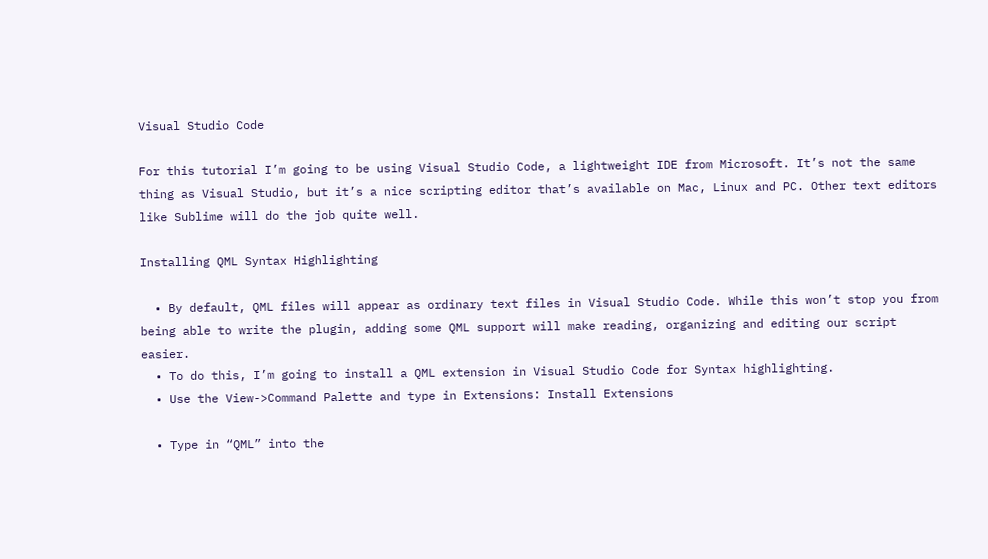Visual Studio Code

For this tutorial I’m going to be using Visual Studio Code, a lightweight IDE from Microsoft. It’s not the same thing as Visual Studio, but it’s a nice scripting editor that’s available on Mac, Linux and PC. Other text editors like Sublime will do the job quite well.

Installing QML Syntax Highlighting

  • By default, QML files will appear as ordinary text files in Visual Studio Code. While this won’t stop you from being able to write the plugin, adding some QML support will make reading, organizing and editing our script easier.
  • To do this, I’m going to install a QML extension in Visual Studio Code for Syntax highlighting.
  • Use the View->Command Palette and type in Extensions: Install Extensions

  • Type in “QML” into the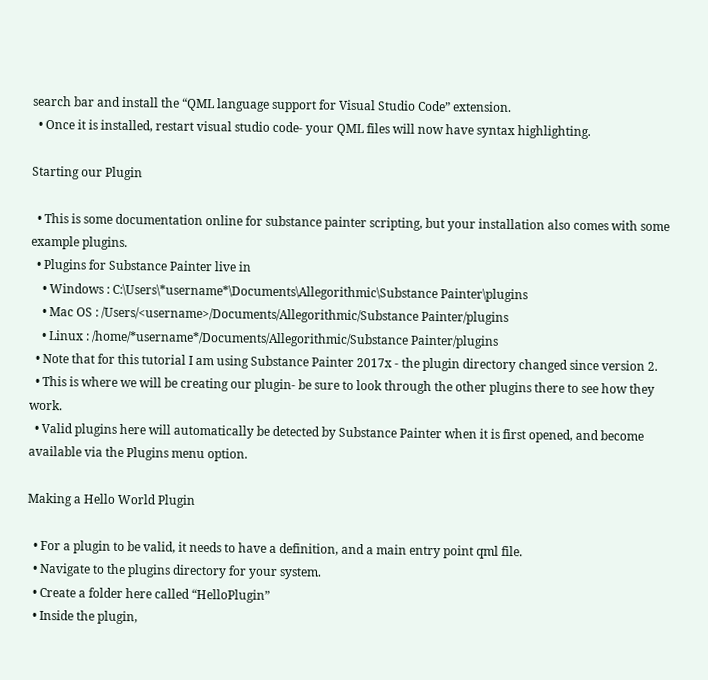search bar and install the “QML language support for Visual Studio Code” extension.
  • Once it is installed, restart visual studio code- your QML files will now have syntax highlighting.

Starting our Plugin

  • This is some documentation online for substance painter scripting, but your installation also comes with some example plugins.
  • Plugins for Substance Painter live in
    • Windows : C:\Users\*username*\Documents\Allegorithmic\Substance Painter\plugins
    • Mac OS : /Users/<username>/Documents/Allegorithmic/Substance Painter/plugins
    • Linux : /home/*username*/Documents/Allegorithmic/Substance Painter/plugins
  • Note that for this tutorial I am using Substance Painter 2017x - the plugin directory changed since version 2.
  • This is where we will be creating our plugin- be sure to look through the other plugins there to see how they work.
  • Valid plugins here will automatically be detected by Substance Painter when it is first opened, and become available via the Plugins menu option.

Making a Hello World Plugin

  • For a plugin to be valid, it needs to have a definition, and a main entry point qml file.
  • Navigate to the plugins directory for your system.
  • Create a folder here called “HelloPlugin”
  • Inside the plugin,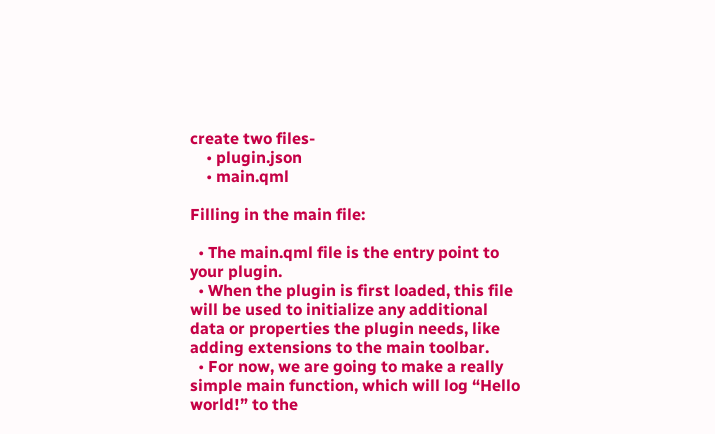create two files-
    • plugin.json
    • main.qml

Filling in the main file:

  • The main.qml file is the entry point to your plugin.
  • When the plugin is first loaded, this file will be used to initialize any additional data or properties the plugin needs, like adding extensions to the main toolbar.
  • For now, we are going to make a really simple main function, which will log “Hello world!” to the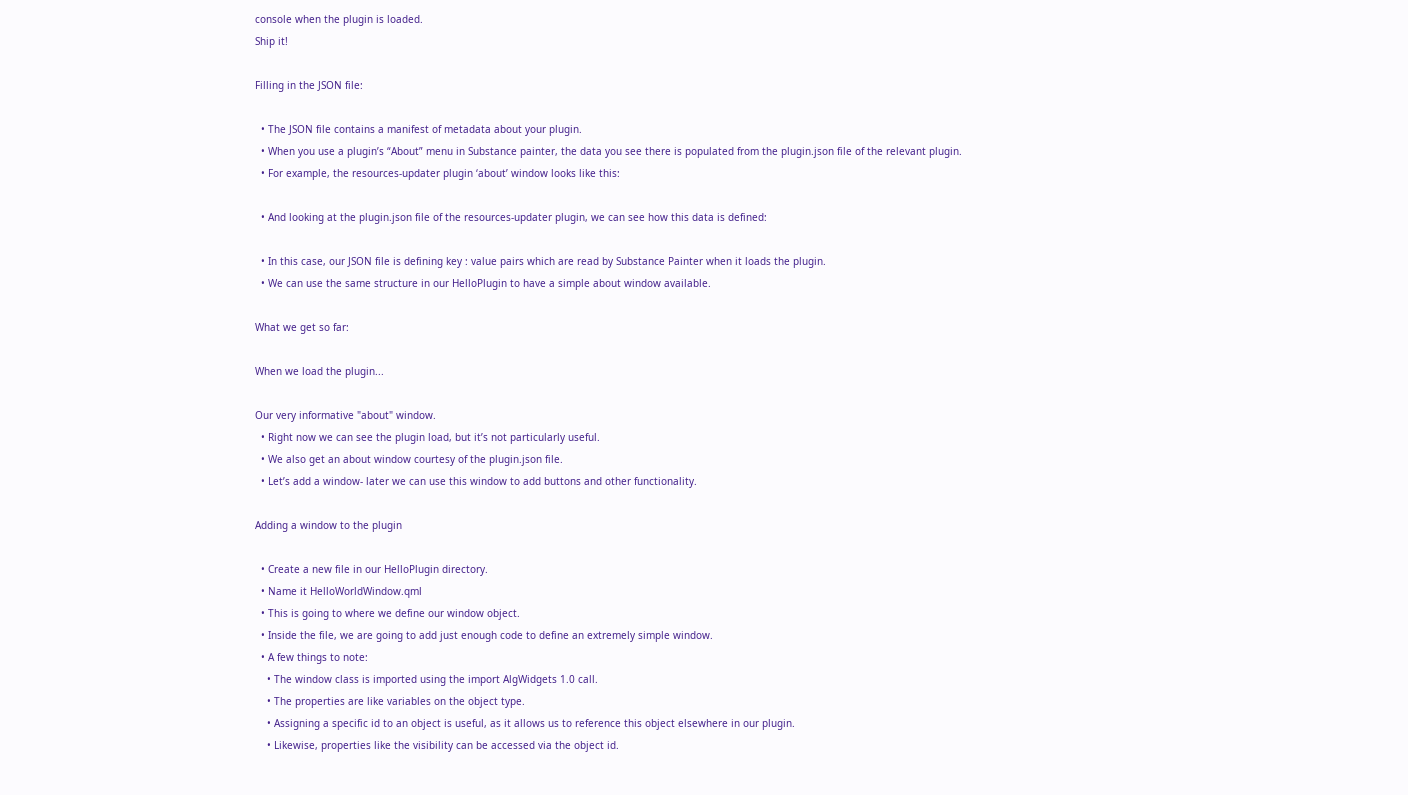console when the plugin is loaded.
Ship it!

Filling in the JSON file:

  • The JSON file contains a manifest of metadata about your plugin.
  • When you use a plugin’s “About” menu in Substance painter, the data you see there is populated from the plugin.json file of the relevant plugin.
  • For example, the resources-updater plugin ‘about’ window looks like this:

  • And looking at the plugin.json file of the resources-updater plugin, we can see how this data is defined:

  • In this case, our JSON file is defining key : value pairs which are read by Substance Painter when it loads the plugin.
  • We can use the same structure in our HelloPlugin to have a simple about window available.

What we get so far:

When we load the plugin...

Our very informative "about" window.
  • Right now we can see the plugin load, but it’s not particularly useful.
  • We also get an about window courtesy of the plugin.json file.
  • Let’s add a window- later we can use this window to add buttons and other functionality.

Adding a window to the plugin

  • Create a new file in our HelloPlugin directory.
  • Name it HelloWorldWindow.qml
  • This is going to where we define our window object.
  • Inside the file, we are going to add just enough code to define an extremely simple window.
  • A few things to note:
    • The window class is imported using the import AlgWidgets 1.0 call.
    • The properties are like variables on the object type.
    • Assigning a specific id to an object is useful, as it allows us to reference this object elsewhere in our plugin.
    • Likewise, properties like the visibility can be accessed via the object id.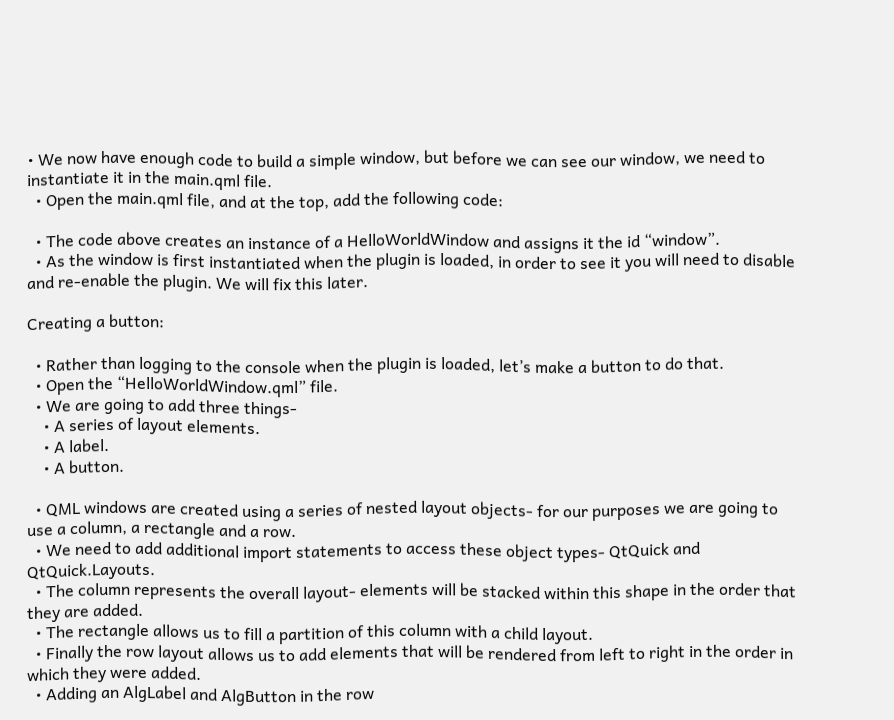• We now have enough code to build a simple window, but before we can see our window, we need to instantiate it in the main.qml file.
  • Open the main.qml file, and at the top, add the following code:

  • The code above creates an instance of a HelloWorldWindow and assigns it the id “window”.
  • As the window is first instantiated when the plugin is loaded, in order to see it you will need to disable and re-enable the plugin. We will fix this later.

Creating a button:

  • Rather than logging to the console when the plugin is loaded, let’s make a button to do that.
  • Open the “HelloWorldWindow.qml” file.
  • We are going to add three things-
    • A series of layout elements.
    • A label.
    • A button.

  • QML windows are created using a series of nested layout objects- for our purposes we are going to use a column, a rectangle and a row.
  • We need to add additional import statements to access these object types- QtQuick and QtQuick.Layouts.
  • The column represents the overall layout- elements will be stacked within this shape in the order that they are added.
  • The rectangle allows us to fill a partition of this column with a child layout.
  • Finally the row layout allows us to add elements that will be rendered from left to right in the order in which they were added.
  • Adding an AlgLabel and AlgButton in the row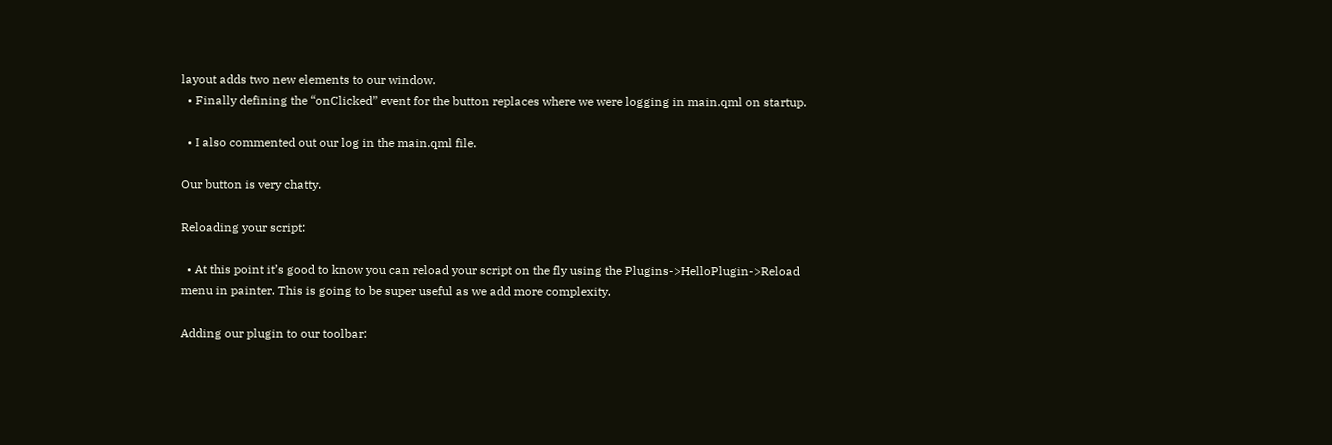layout adds two new elements to our window.
  • Finally defining the “onClicked” event for the button replaces where we were logging in main.qml on startup.

  • I also commented out our log in the main.qml file.

Our button is very chatty.

Reloading your script:

  • At this point it’s good to know you can reload your script on the fly using the Plugins->HelloPlugin->Reload menu in painter. This is going to be super useful as we add more complexity.

Adding our plugin to our toolbar: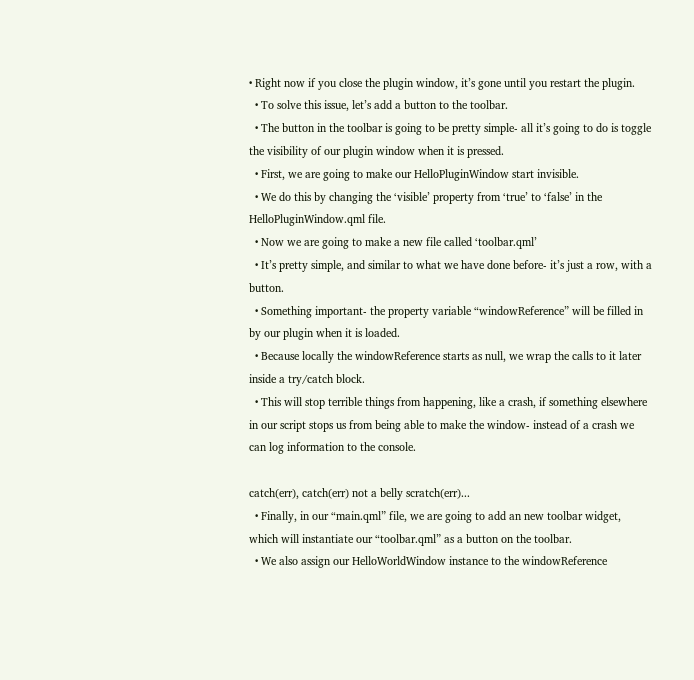• Right now if you close the plugin window, it’s gone until you restart the plugin.
  • To solve this issue, let’s add a button to the toolbar.
  • The button in the toolbar is going to be pretty simple- all it’s going to do is toggle the visibility of our plugin window when it is pressed.
  • First, we are going to make our HelloPluginWindow start invisible.
  • We do this by changing the ‘visible’ property from ‘true’ to ‘false’ in the HelloPluginWindow.qml file.
  • Now we are going to make a new file called ‘toolbar.qml’
  • It’s pretty simple, and similar to what we have done before- it’s just a row, with a button.
  • Something important- the property variable “windowReference” will be filled in by our plugin when it is loaded.
  • Because locally the windowReference starts as null, we wrap the calls to it later inside a try/catch block.
  • This will stop terrible things from happening, like a crash, if something elsewhere in our script stops us from being able to make the window- instead of a crash we can log information to the console.

catch(err), catch(err) not a belly scratch(err)...
  • Finally, in our “main.qml” file, we are going to add an new toolbar widget, which will instantiate our “toolbar.qml” as a button on the toolbar.
  • We also assign our HelloWorldWindow instance to the windowReference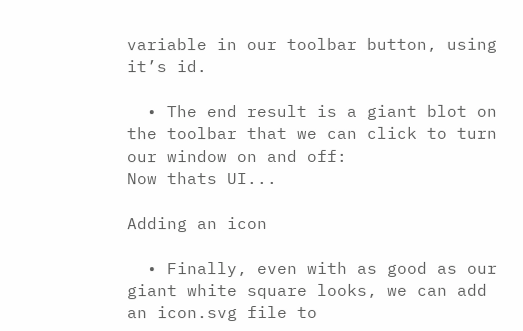variable in our toolbar button, using it’s id.

  • The end result is a giant blot on the toolbar that we can click to turn our window on and off:
Now thats UI...

Adding an icon

  • Finally, even with as good as our giant white square looks, we can add an icon.svg file to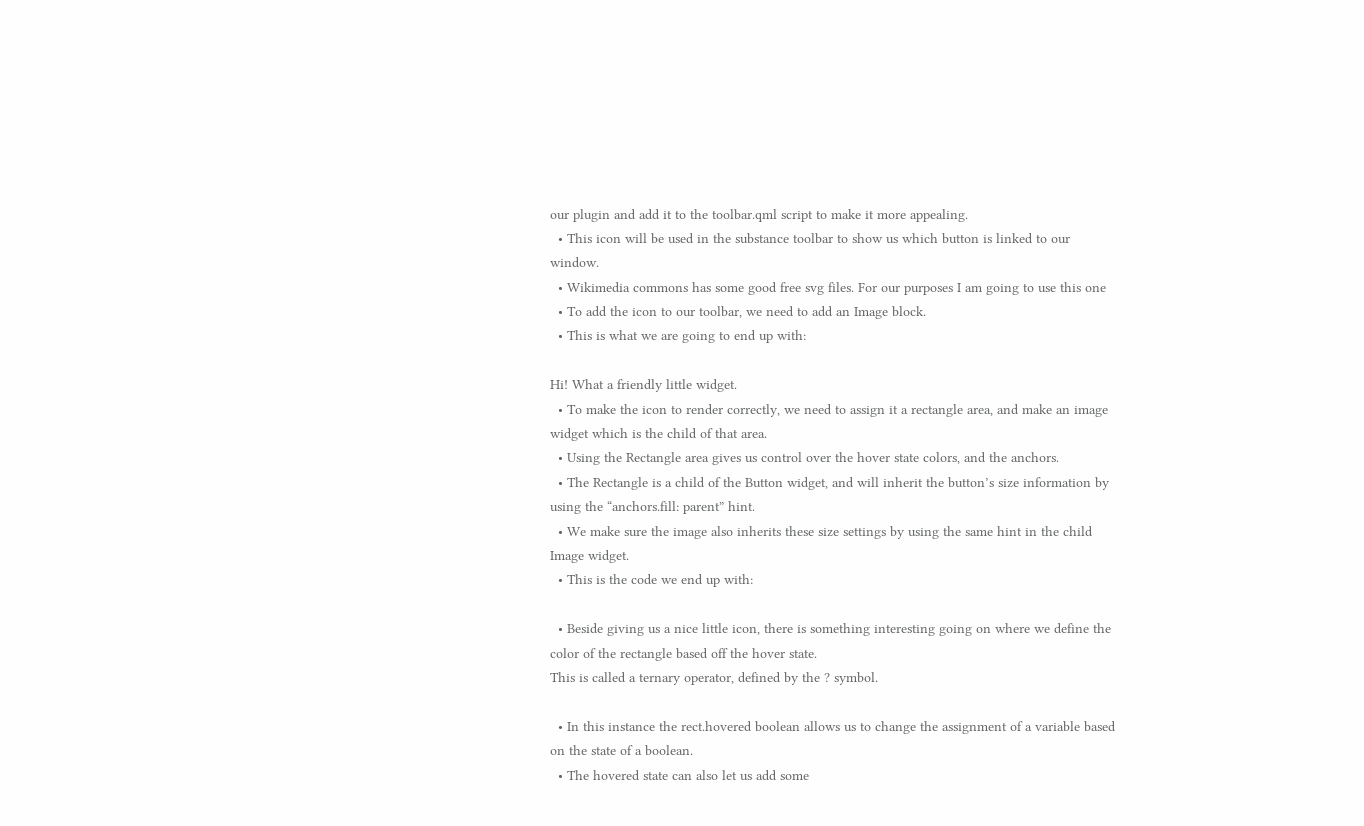our plugin and add it to the toolbar.qml script to make it more appealing.
  • This icon will be used in the substance toolbar to show us which button is linked to our window.
  • Wikimedia commons has some good free svg files. For our purposes I am going to use this one
  • To add the icon to our toolbar, we need to add an Image block.
  • This is what we are going to end up with:

Hi! What a friendly little widget.
  • To make the icon to render correctly, we need to assign it a rectangle area, and make an image widget which is the child of that area.
  • Using the Rectangle area gives us control over the hover state colors, and the anchors.
  • The Rectangle is a child of the Button widget, and will inherit the button’s size information by using the “anchors.fill: parent” hint.
  • We make sure the image also inherits these size settings by using the same hint in the child Image widget.
  • This is the code we end up with:

  • Beside giving us a nice little icon, there is something interesting going on where we define the color of the rectangle based off the hover state.
This is called a ternary operator, defined by the ? symbol.

  • In this instance the rect.hovered boolean allows us to change the assignment of a variable based on the state of a boolean.
  • The hovered state can also let us add some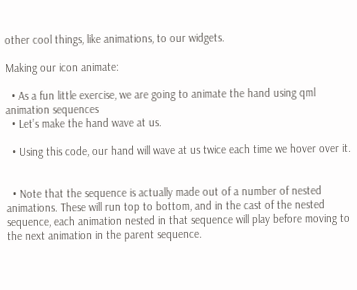other cool things, like animations, to our widgets.

Making our icon animate:

  • As a fun little exercise, we are going to animate the hand using qml animation sequences
  • Let’s make the hand wave at us.

  • Using this code, our hand will wave at us twice each time we hover over it.


  • Note that the sequence is actually made out of a number of nested animations. These will run top to bottom, and in the cast of the nested sequence, each animation nested in that sequence will play before moving to the next animation in the parent sequence.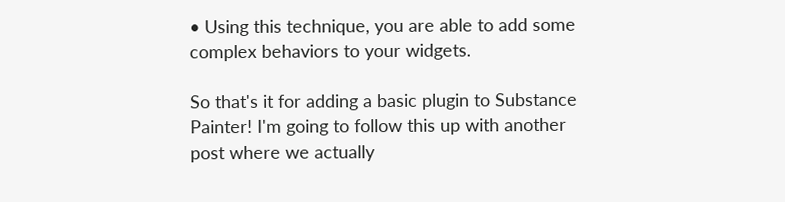• Using this technique, you are able to add some complex behaviors to your widgets.

So that's it for adding a basic plugin to Substance Painter! I'm going to follow this up with another post where we actually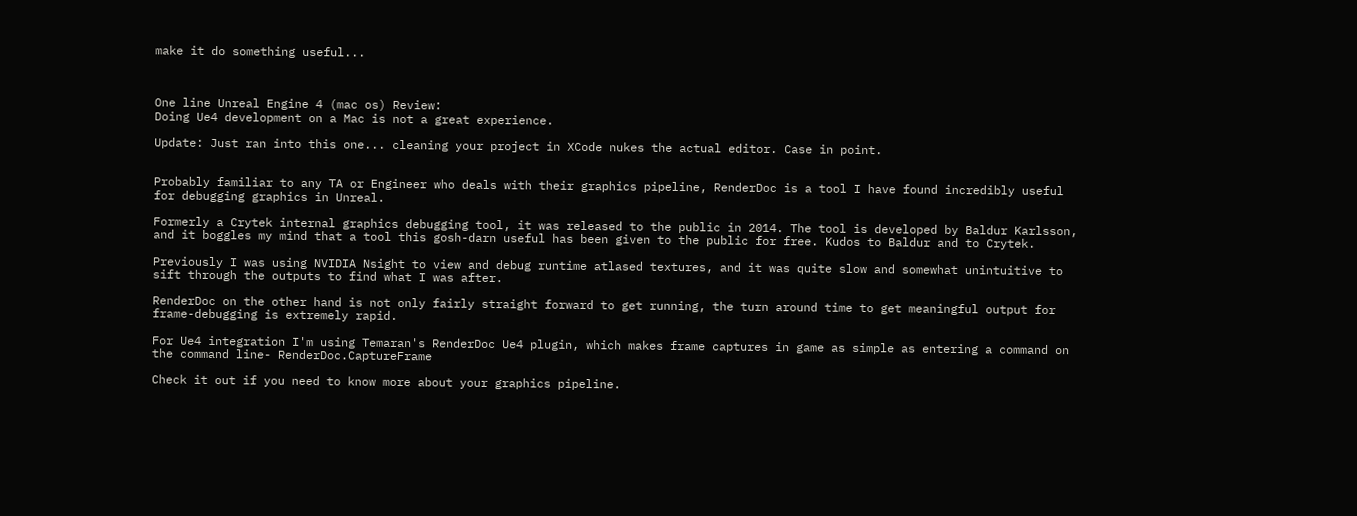make it do something useful...



One line Unreal Engine 4 (mac os) Review:
Doing Ue4 development on a Mac is not a great experience.

Update: Just ran into this one... cleaning your project in XCode nukes the actual editor. Case in point.


Probably familiar to any TA or Engineer who deals with their graphics pipeline, RenderDoc is a tool I have found incredibly useful for debugging graphics in Unreal.

Formerly a Crytek internal graphics debugging tool, it was released to the public in 2014. The tool is developed by Baldur Karlsson, and it boggles my mind that a tool this gosh-darn useful has been given to the public for free. Kudos to Baldur and to Crytek.

Previously I was using NVIDIA Nsight to view and debug runtime atlased textures, and it was quite slow and somewhat unintuitive to sift through the outputs to find what I was after.

RenderDoc on the other hand is not only fairly straight forward to get running, the turn around time to get meaningful output for frame-debugging is extremely rapid.

For Ue4 integration I'm using Temaran's RenderDoc Ue4 plugin, which makes frame captures in game as simple as entering a command on the command line- RenderDoc.CaptureFrame

Check it out if you need to know more about your graphics pipeline.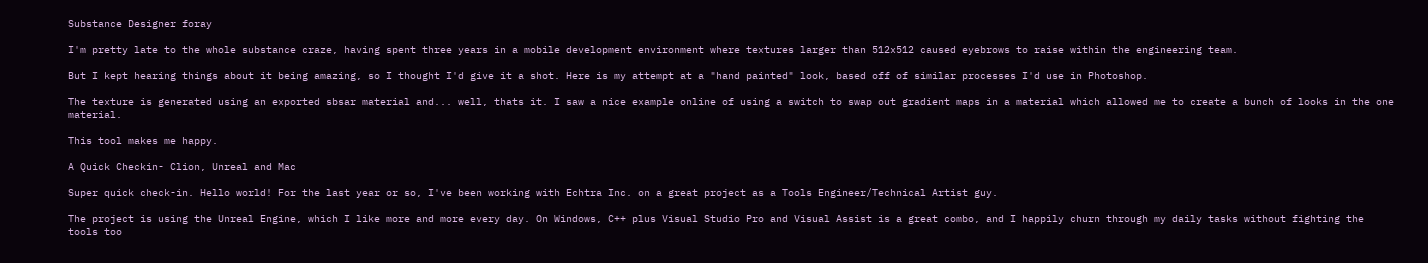Substance Designer foray

I'm pretty late to the whole substance craze, having spent three years in a mobile development environment where textures larger than 512x512 caused eyebrows to raise within the engineering team.

But I kept hearing things about it being amazing, so I thought I'd give it a shot. Here is my attempt at a "hand painted" look, based off of similar processes I'd use in Photoshop.

The texture is generated using an exported sbsar material and... well, thats it. I saw a nice example online of using a switch to swap out gradient maps in a material which allowed me to create a bunch of looks in the one material.

This tool makes me happy.

A Quick Checkin- Clion, Unreal and Mac

Super quick check-in. Hello world! For the last year or so, I've been working with Echtra Inc. on a great project as a Tools Engineer/Technical Artist guy.

The project is using the Unreal Engine, which I like more and more every day. On Windows, C++ plus Visual Studio Pro and Visual Assist is a great combo, and I happily churn through my daily tasks without fighting the tools too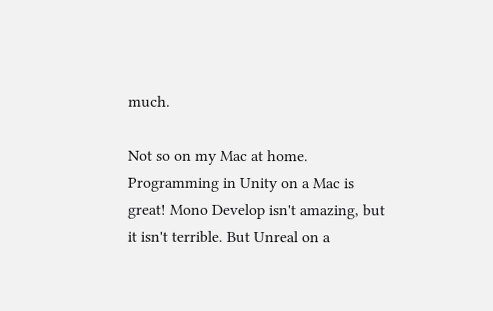much.

Not so on my Mac at home. Programming in Unity on a Mac is great! Mono Develop isn't amazing, but it isn't terrible. But Unreal on a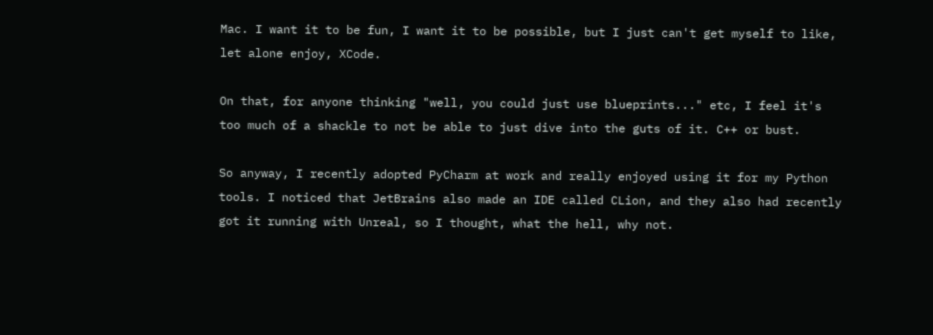Mac. I want it to be fun, I want it to be possible, but I just can't get myself to like, let alone enjoy, XCode.

On that, for anyone thinking "well, you could just use blueprints..." etc, I feel it's too much of a shackle to not be able to just dive into the guts of it. C++ or bust.

So anyway, I recently adopted PyCharm at work and really enjoyed using it for my Python tools. I noticed that JetBrains also made an IDE called CLion, and they also had recently got it running with Unreal, so I thought, what the hell, why not.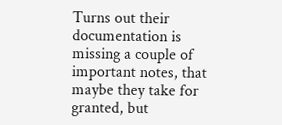Turns out their documentation is missing a couple of important notes, that maybe they take for granted, but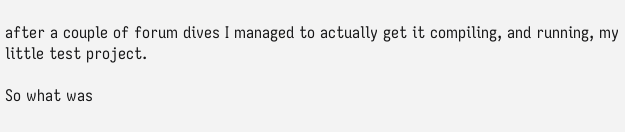after a couple of forum dives I managed to actually get it compiling, and running, my little test project.

So what was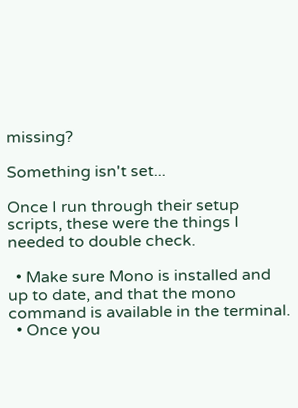missing?

Something isn't set...

Once I run through their setup scripts, these were the things I needed to double check.

  • Make sure Mono is installed and up to date, and that the mono command is available in the terminal.
  • Once you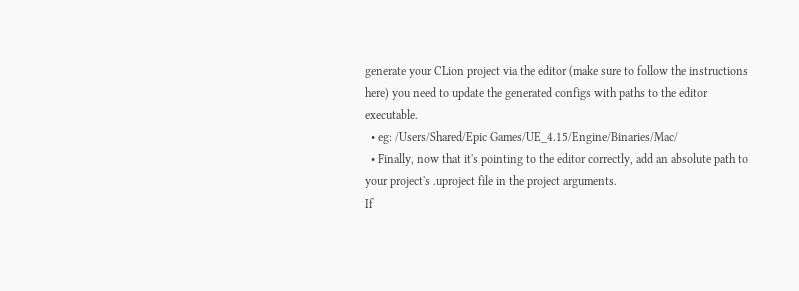generate your CLion project via the editor (make sure to follow the instructions here) you need to update the generated configs with paths to the editor executable.
  • eg: /Users/Shared/Epic Games/UE_4.15/Engine/Binaries/Mac/
  • Finally, now that it's pointing to the editor correctly, add an absolute path to your project's .uproject file in the project arguments.
If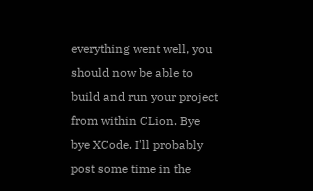everything went well, you should now be able to build and run your project from within CLion. Bye bye XCode. I'll probably post some time in the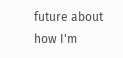future about how I'm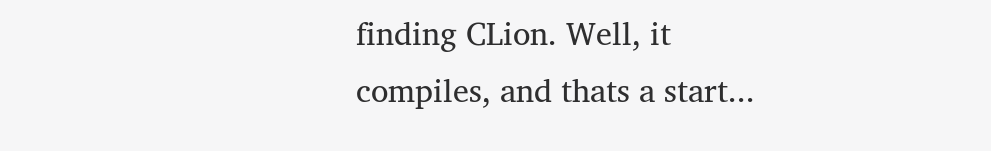finding CLion. Well, it compiles, and thats a start...